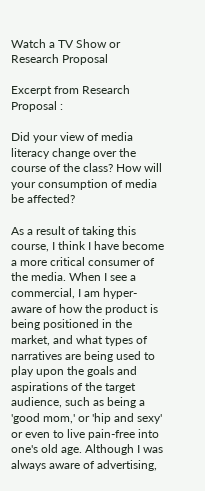Watch a TV Show or Research Proposal

Excerpt from Research Proposal :

Did your view of media literacy change over the course of the class? How will your consumption of media be affected?

As a result of taking this course, I think I have become a more critical consumer of the media. When I see a commercial, I am hyper-aware of how the product is being positioned in the market, and what types of narratives are being used to play upon the goals and aspirations of the target audience, such as being a 'good mom,' or 'hip and sexy' or even to live pain-free into one's old age. Although I was always aware of advertising,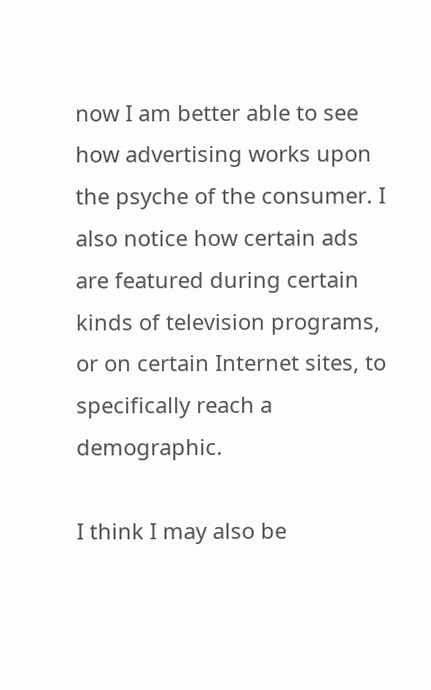now I am better able to see how advertising works upon the psyche of the consumer. I also notice how certain ads are featured during certain kinds of television programs, or on certain Internet sites, to specifically reach a demographic.

I think I may also be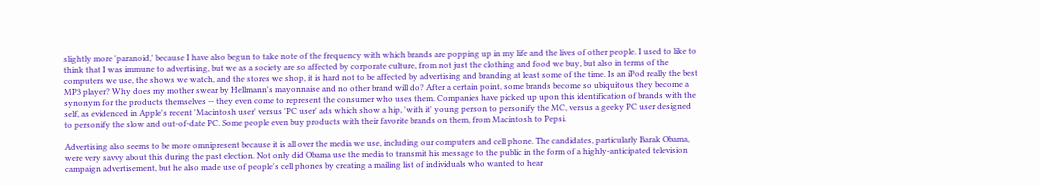slightly more 'paranoid,' because I have also begun to take note of the frequency with which brands are popping up in my life and the lives of other people. I used to like to think that I was immune to advertising, but we as a society are so affected by corporate culture, from not just the clothing and food we buy, but also in terms of the computers we use, the shows we watch, and the stores we shop, it is hard not to be affected by advertising and branding at least some of the time. Is an iPod really the best MP3 player? Why does my mother swear by Hellmann's mayonnaise and no other brand will do? After a certain point, some brands become so ubiquitous they become a synonym for the products themselves -- they even come to represent the consumer who uses them. Companies have picked up upon this identification of brands with the self, as evidenced in Apple's recent 'Macintosh user' versus 'PC user' ads which show a hip, 'with it' young person to personify the MC, versus a geeky PC user designed to personify the slow and out-of-date PC. Some people even buy products with their favorite brands on them, from Macintosh to Pepsi.

Advertising also seems to be more omnipresent because it is all over the media we use, including our computers and cell phone. The candidates, particularly Barak Obama, were very savvy about this during the past election. Not only did Obama use the media to transmit his message to the public in the form of a highly-anticipated television campaign advertisement, but he also made use of people's cell phones by creating a mailing list of individuals who wanted to hear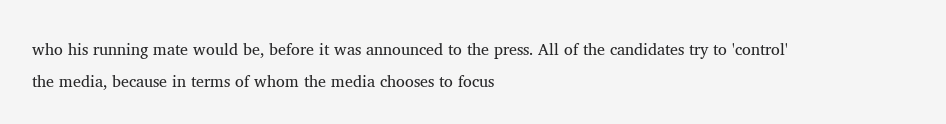who his running mate would be, before it was announced to the press. All of the candidates try to 'control' the media, because in terms of whom the media chooses to focus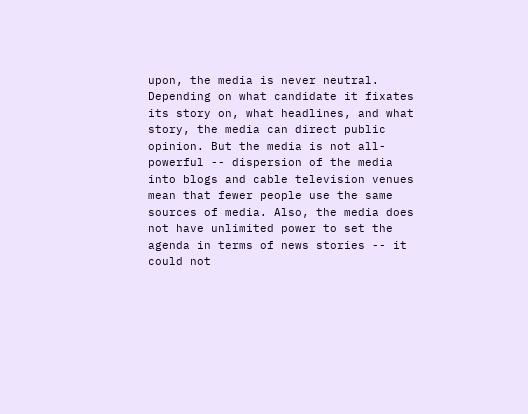upon, the media is never neutral. Depending on what candidate it fixates its story on, what headlines, and what story, the media can direct public opinion. But the media is not all-powerful -- dispersion of the media into blogs and cable television venues mean that fewer people use the same sources of media. Also, the media does not have unlimited power to set the agenda in terms of news stories -- it could not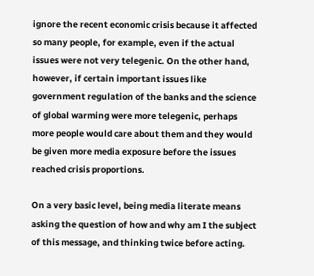ignore the recent economic crisis because it affected so many people, for example, even if the actual issues were not very telegenic. On the other hand, however, if certain important issues like government regulation of the banks and the science of global warming were more telegenic, perhaps more people would care about them and they would be given more media exposure before the issues reached crisis proportions.

On a very basic level, being media literate means asking the question of how and why am I the subject of this message, and thinking twice before acting.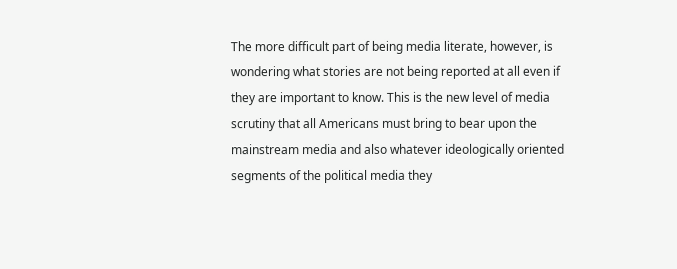The more difficult part of being media literate, however, is wondering what stories are not being reported at all even if they are important to know. This is the new level of media scrutiny that all Americans must bring to bear upon the mainstream media and also whatever ideologically oriented segments of the political media they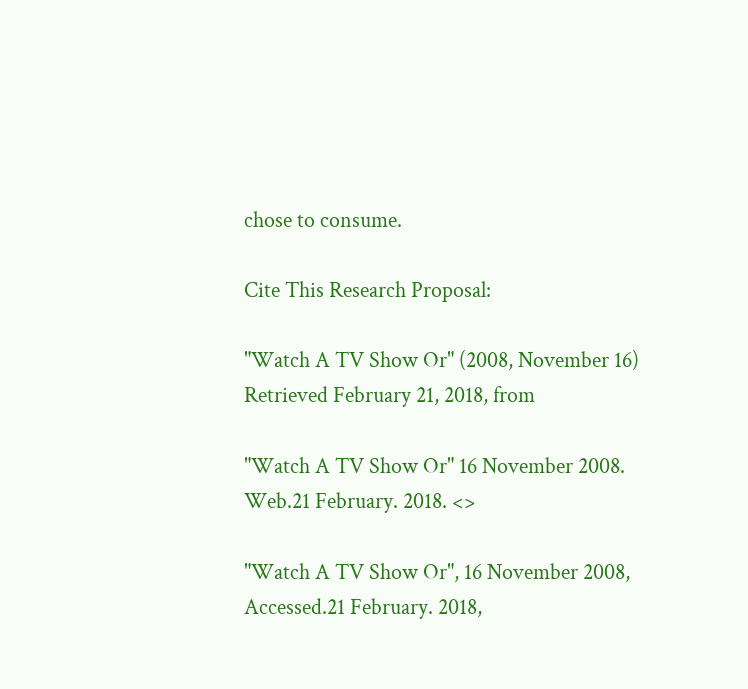chose to consume.

Cite This Research Proposal:

"Watch A TV Show Or" (2008, November 16) Retrieved February 21, 2018, from

"Watch A TV Show Or" 16 November 2008. Web.21 February. 2018. <>

"Watch A TV Show Or", 16 November 2008, Accessed.21 February. 2018,